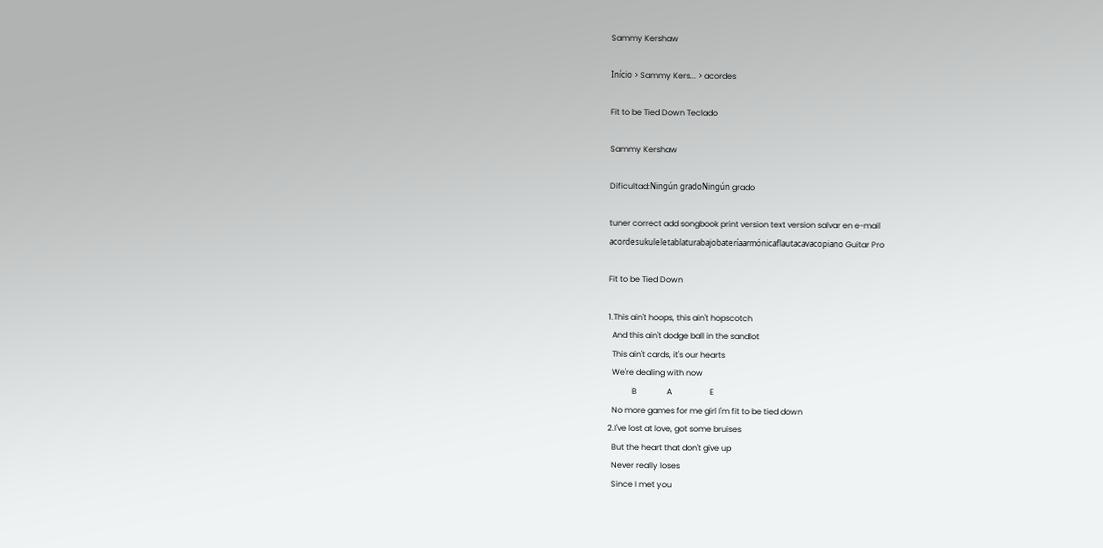Sammy Kershaw

Início > Sammy Kers... > acordes

Fit to be Tied Down Teclado

Sammy Kershaw

Dificultad:Ningún gradoNingún grado

tuner correct add songbook print version text version salvar en e-mail
acordesukuleletablaturabajobateríaarmónicaflautacavacopiano Guitar Pro

Fit to be Tied Down

1.This ain't hoops, this ain't hopscotch
  And this ain't dodge ball in the sandlot
  This ain't cards, it's our hearts
  We're dealing with now
            B               A                   E
  No more games for me girl I'm fit to be tied down
2.I've lost at love, got some bruises
  But the heart that don't give up
  Never really loses
  Since I met you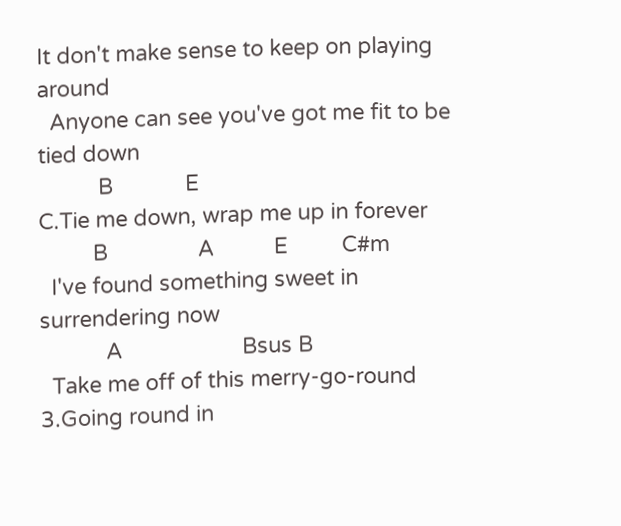It don't make sense to keep on playing around
  Anyone can see you've got me fit to be tied down
          B            E
C.Tie me down, wrap me up in forever
         B               A          E         C#m
  I've found something sweet in surrendering now
           A                    Bsus B
  Take me off of this merry-go-round
3.Going round in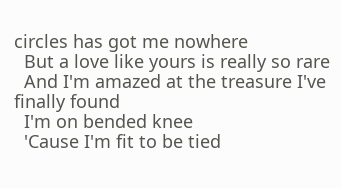circles has got me nowhere
  But a love like yours is really so rare
  And I'm amazed at the treasure I've finally found
  I'm on bended knee
  'Cause I'm fit to be tied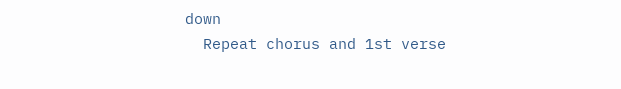down
  Repeat chorus and 1st verse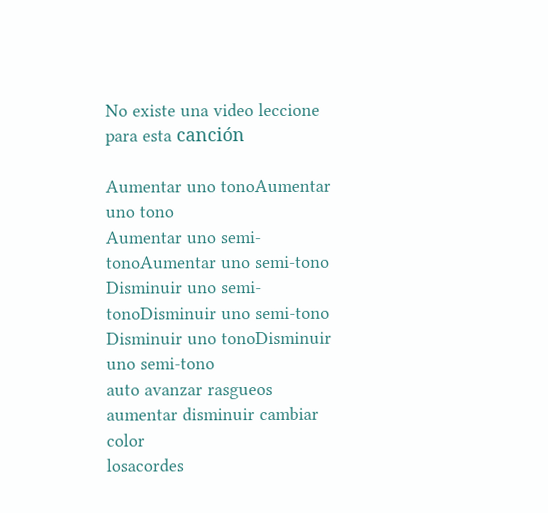No existe una video leccione para esta canción

Aumentar uno tonoAumentar uno tono
Aumentar uno semi-tonoAumentar uno semi-tono
Disminuir uno semi-tonoDisminuir uno semi-tono
Disminuir uno tonoDisminuir uno semi-tono
auto avanzar rasgueos aumentar disminuir cambiar color
losacordes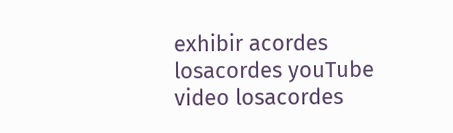exhibir acordes losacordes youTube video losacordes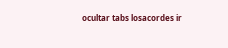ocultar tabs losacordes ir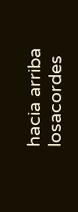hacia arriba losacordes